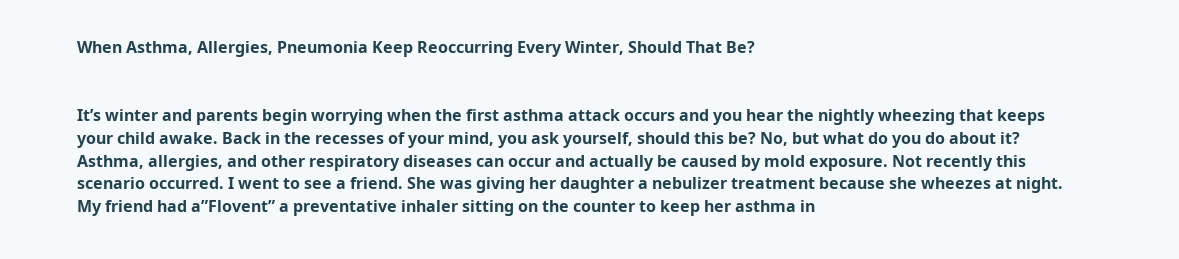When Asthma, Allergies, Pneumonia Keep Reoccurring Every Winter, Should That Be?


It’s winter and parents begin worrying when the first asthma attack occurs and you hear the nightly wheezing that keeps your child awake. Back in the recesses of your mind, you ask yourself, should this be? No, but what do you do about it? Asthma, allergies, and other respiratory diseases can occur and actually be caused by mold exposure. Not recently this scenario occurred. I went to see a friend. She was giving her daughter a nebulizer treatment because she wheezes at night. My friend had a”Flovent” a preventative inhaler sitting on the counter to keep her asthma in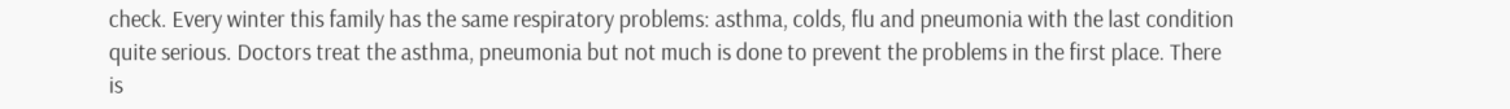check. Every winter this family has the same respiratory problems: asthma, colds, flu and pneumonia with the last condition quite serious. Doctors treat the asthma, pneumonia but not much is done to prevent the problems in the first place. There is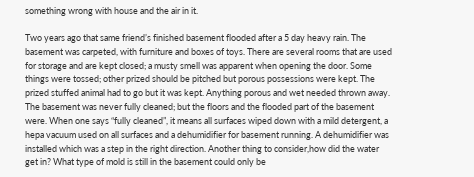something wrong with house and the air in it.

Two years ago that same friend’s finished basement flooded after a 5 day heavy rain. The basement was carpeted, with furniture and boxes of toys. There are several rooms that are used for storage and are kept closed; a musty smell was apparent when opening the door. Some things were tossed; other prized should be pitched but porous possessions were kept. The prized stuffed animal had to go but it was kept. Anything porous and wet needed thrown away. The basement was never fully cleaned; but the floors and the flooded part of the basement were. When one says “fully cleaned”, it means all surfaces wiped down with a mild detergent, a hepa vacuum used on all surfaces and a dehumidifier for basement running. A dehumidifier was installed which was a step in the right direction. Another thing to consider,how did the water get in? What type of mold is still in the basement could only be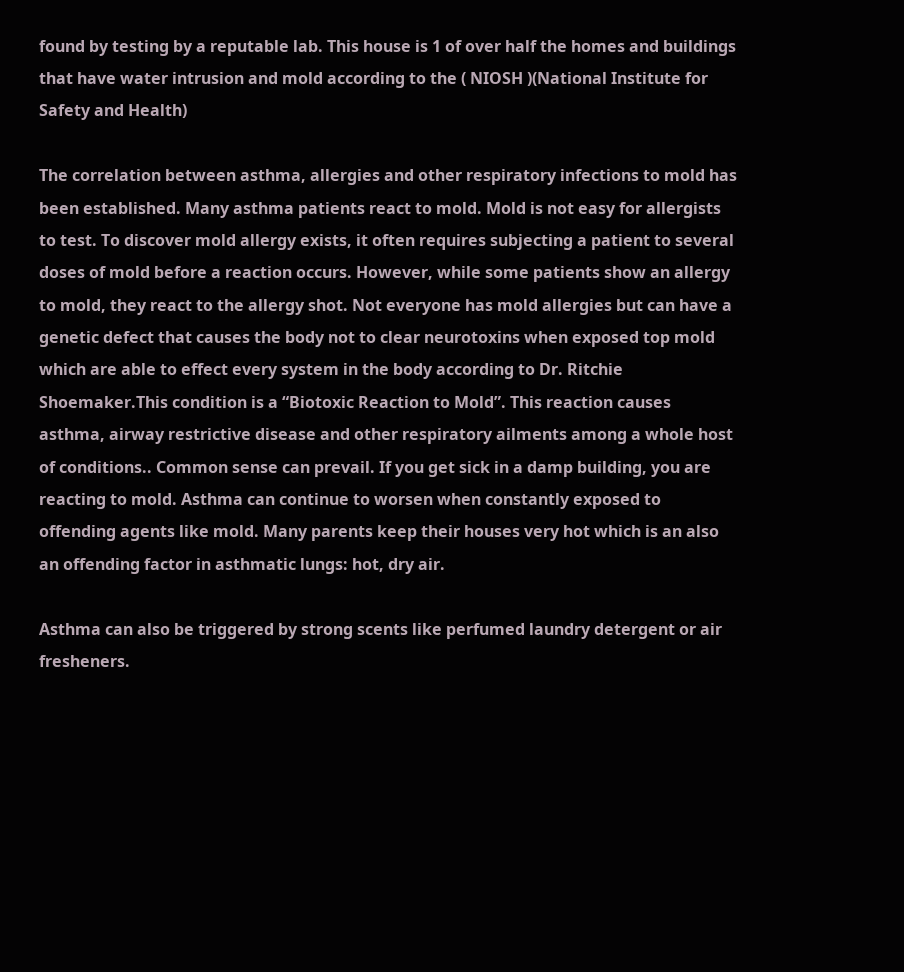found by testing by a reputable lab. This house is 1 of over half the homes and buildings that have water intrusion and mold according to the ( NIOSH )(National Institute for Safety and Health)

The correlation between asthma, allergies and other respiratory infections to mold has been established. Many asthma patients react to mold. Mold is not easy for allergists to test. To discover mold allergy exists, it often requires subjecting a patient to several doses of mold before a reaction occurs. However, while some patients show an allergy to mold, they react to the allergy shot. Not everyone has mold allergies but can have a genetic defect that causes the body not to clear neurotoxins when exposed top mold which are able to effect every system in the body according to Dr. Ritchie Shoemaker.This condition is a “Biotoxic Reaction to Mold”. This reaction causes asthma, airway restrictive disease and other respiratory ailments among a whole host of conditions.. Common sense can prevail. If you get sick in a damp building, you are reacting to mold. Asthma can continue to worsen when constantly exposed to offending agents like mold. Many parents keep their houses very hot which is an also an offending factor in asthmatic lungs: hot, dry air.

Asthma can also be triggered by strong scents like perfumed laundry detergent or air fresheners.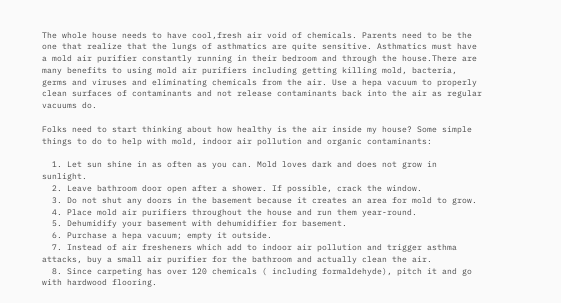The whole house needs to have cool,fresh air void of chemicals. Parents need to be the one that realize that the lungs of asthmatics are quite sensitive. Asthmatics must have a mold air purifier constantly running in their bedroom and through the house.There are many benefits to using mold air purifiers including getting killing mold, bacteria, germs and viruses and eliminating chemicals from the air. Use a hepa vacuum to properly clean surfaces of contaminants and not release contaminants back into the air as regular vacuums do.

Folks need to start thinking about how healthy is the air inside my house? Some simple things to do to help with mold, indoor air pollution and organic contaminants:

  1. Let sun shine in as often as you can. Mold loves dark and does not grow in sunlight.
  2. Leave bathroom door open after a shower. If possible, crack the window.
  3. Do not shut any doors in the basement because it creates an area for mold to grow.
  4. Place mold air purifiers throughout the house and run them year-round.
  5. Dehumidify your basement with dehumidifier for basement.
  6. Purchase a hepa vacuum; empty it outside.
  7. Instead of air fresheners which add to indoor air pollution and trigger asthma attacks, buy a small air purifier for the bathroom and actually clean the air.
  8. Since carpeting has over 120 chemicals ( including formaldehyde), pitch it and go with hardwood flooring.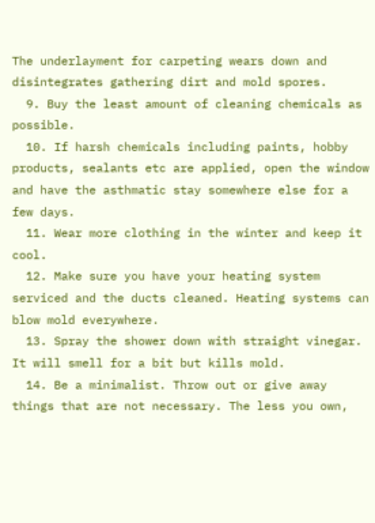The underlayment for carpeting wears down and disintegrates gathering dirt and mold spores.
  9. Buy the least amount of cleaning chemicals as possible.
  10. If harsh chemicals including paints, hobby products, sealants etc are applied, open the window and have the asthmatic stay somewhere else for a few days.
  11. Wear more clothing in the winter and keep it cool.
  12. Make sure you have your heating system serviced and the ducts cleaned. Heating systems can blow mold everywhere.
  13. Spray the shower down with straight vinegar. It will smell for a bit but kills mold.
  14. Be a minimalist. Throw out or give away things that are not necessary. The less you own,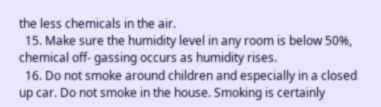the less chemicals in the air.
  15. Make sure the humidity level in any room is below 50%, chemical off- gassing occurs as humidity rises.
  16. Do not smoke around children and especially in a closed up car. Do not smoke in the house. Smoking is certainly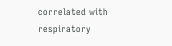correlated with respiratory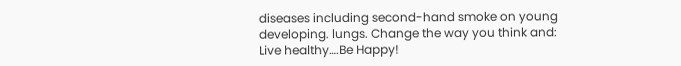diseases including second-hand smoke on young developing. lungs. Change the way you think and: Live healthy….Be Happy!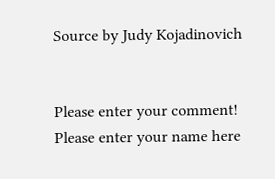Source by Judy Kojadinovich


Please enter your comment!
Please enter your name here